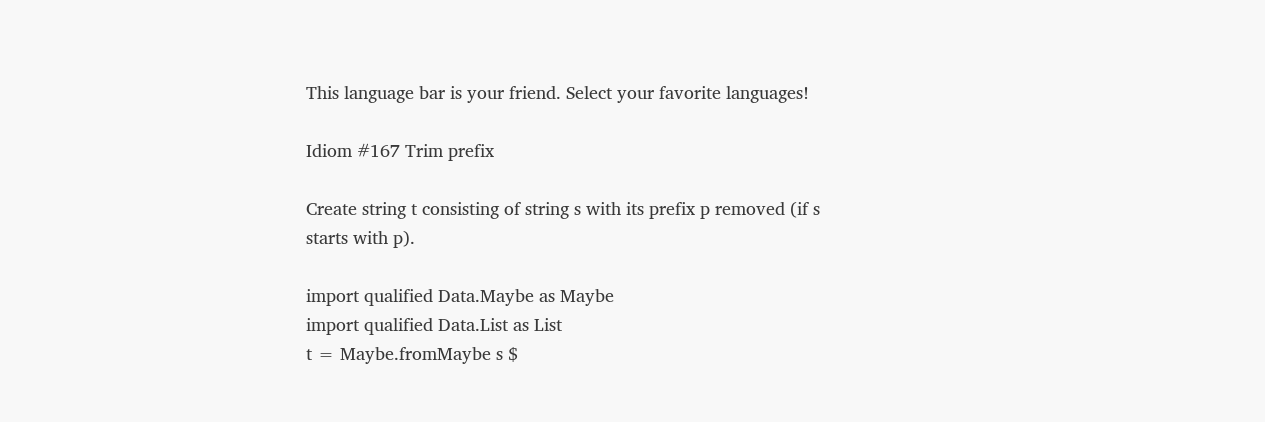This language bar is your friend. Select your favorite languages!

Idiom #167 Trim prefix

Create string t consisting of string s with its prefix p removed (if s starts with p).

import qualified Data.Maybe as Maybe
import qualified Data.List as List
t = Maybe.fromMaybe s $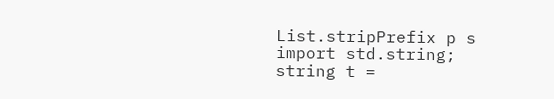List.stripPrefix p s
import std.string;
string t =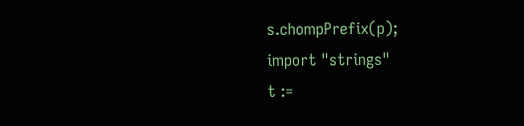s.chompPrefix(p);
import "strings"
t :=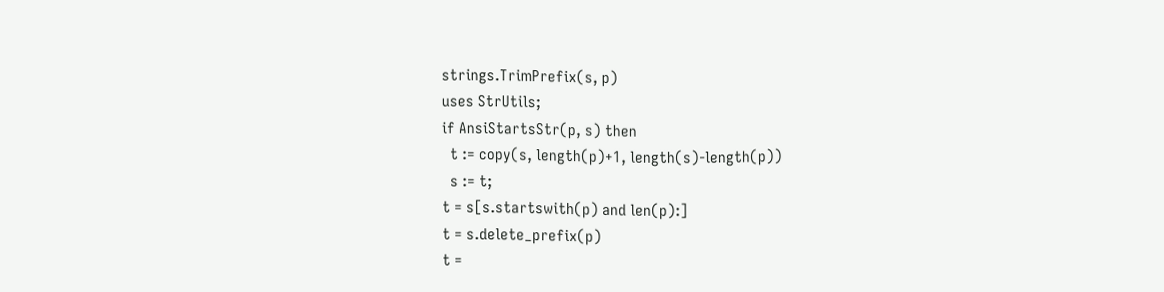strings.TrimPrefix(s, p)
uses StrUtils;
if AnsiStartsStr(p, s) then
  t := copy(s, length(p)+1, length(s)-length(p))
  s := t;
t = s[s.startswith(p) and len(p):]
t = s.delete_prefix(p)
t =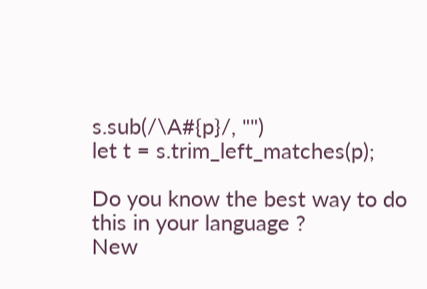s.sub(/\A#{p}/, "")
let t = s.trim_left_matches(p);

Do you know the best way to do this in your language ?
New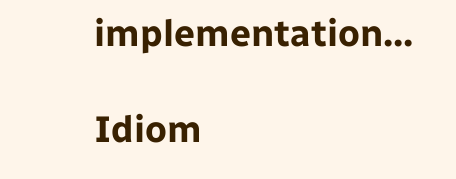implementation...

Idiom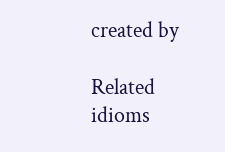created by

Related idioms